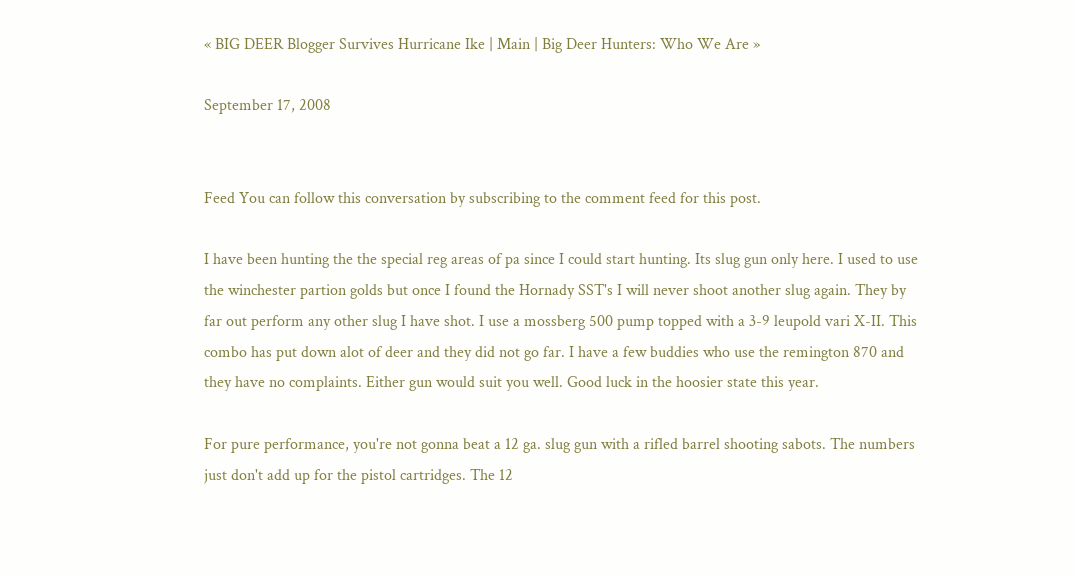« BIG DEER Blogger Survives Hurricane Ike | Main | Big Deer Hunters: Who We Are »

September 17, 2008


Feed You can follow this conversation by subscribing to the comment feed for this post.

I have been hunting the the special reg areas of pa since I could start hunting. Its slug gun only here. I used to use the winchester partion golds but once I found the Hornady SST's I will never shoot another slug again. They by far out perform any other slug I have shot. I use a mossberg 500 pump topped with a 3-9 leupold vari X-II. This combo has put down alot of deer and they did not go far. I have a few buddies who use the remington 870 and they have no complaints. Either gun would suit you well. Good luck in the hoosier state this year.

For pure performance, you're not gonna beat a 12 ga. slug gun with a rifled barrel shooting sabots. The numbers just don't add up for the pistol cartridges. The 12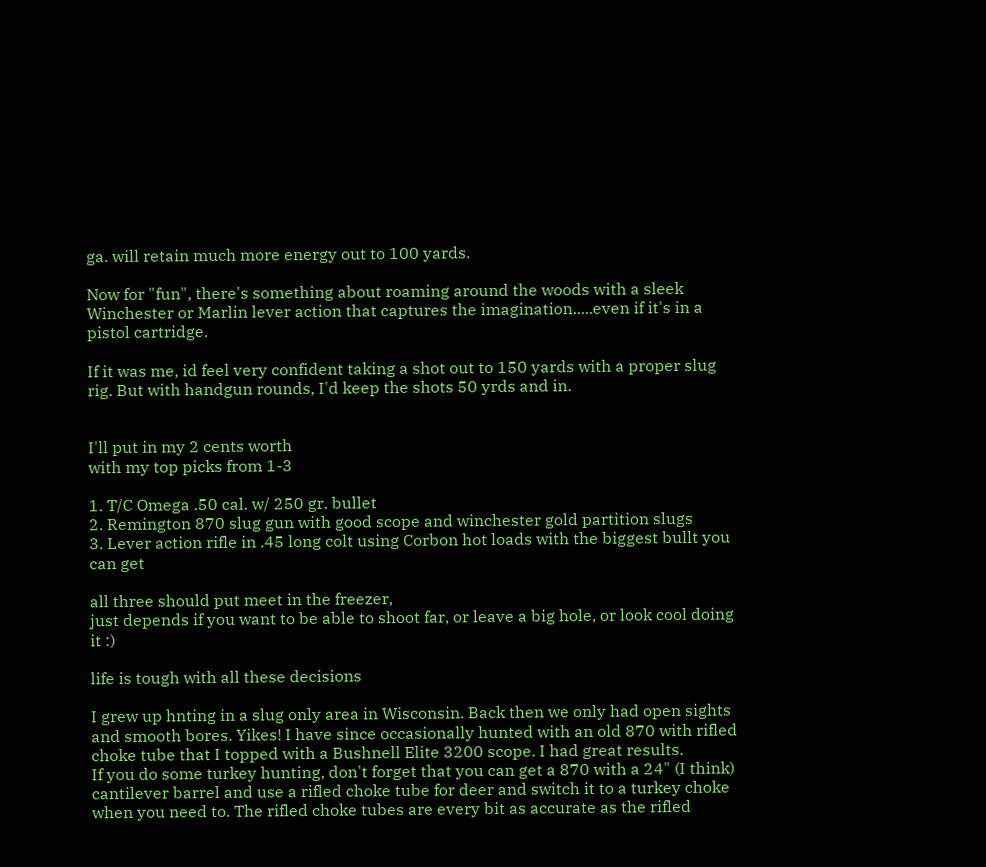ga. will retain much more energy out to 100 yards.

Now for "fun", there's something about roaming around the woods with a sleek Winchester or Marlin lever action that captures the imagination.....even if it's in a pistol cartridge.

If it was me, id feel very confident taking a shot out to 150 yards with a proper slug rig. But with handgun rounds, I'd keep the shots 50 yrds and in.


I'll put in my 2 cents worth
with my top picks from 1-3

1. T/C Omega .50 cal. w/ 250 gr. bullet
2. Remington 870 slug gun with good scope and winchester gold partition slugs
3. Lever action rifle in .45 long colt using Corbon hot loads with the biggest bullt you can get

all three should put meet in the freezer,
just depends if you want to be able to shoot far, or leave a big hole, or look cool doing it :)

life is tough with all these decisions

I grew up hnting in a slug only area in Wisconsin. Back then we only had open sights and smooth bores. Yikes! I have since occasionally hunted with an old 870 with rifled choke tube that I topped with a Bushnell Elite 3200 scope. I had great results.
If you do some turkey hunting, don't forget that you can get a 870 with a 24" (I think) cantilever barrel and use a rifled choke tube for deer and switch it to a turkey choke when you need to. The rifled choke tubes are every bit as accurate as the rifled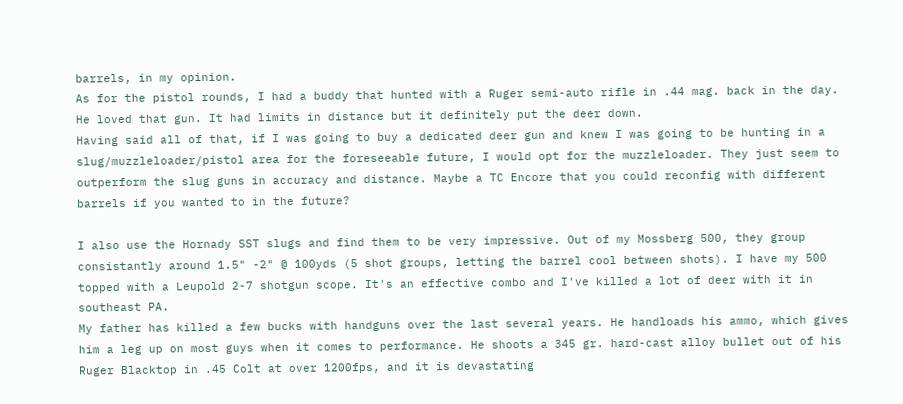barrels, in my opinion.
As for the pistol rounds, I had a buddy that hunted with a Ruger semi-auto rifle in .44 mag. back in the day. He loved that gun. It had limits in distance but it definitely put the deer down.
Having said all of that, if I was going to buy a dedicated deer gun and knew I was going to be hunting in a slug/muzzleloader/pistol area for the foreseeable future, I would opt for the muzzleloader. They just seem to outperform the slug guns in accuracy and distance. Maybe a TC Encore that you could reconfig with different barrels if you wanted to in the future?

I also use the Hornady SST slugs and find them to be very impressive. Out of my Mossberg 500, they group consistantly around 1.5" -2" @ 100yds (5 shot groups, letting the barrel cool between shots). I have my 500 topped with a Leupold 2-7 shotgun scope. It's an effective combo and I've killed a lot of deer with it in southeast PA.
My father has killed a few bucks with handguns over the last several years. He handloads his ammo, which gives him a leg up on most guys when it comes to performance. He shoots a 345 gr. hard-cast alloy bullet out of his Ruger Blacktop in .45 Colt at over 1200fps, and it is devastating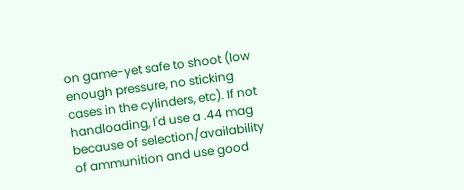on game-yet safe to shoot (low enough pressure, no sticking cases in the cylinders, etc). If not handloading, I'd use a .44 mag because of selection/availability of ammunition and use good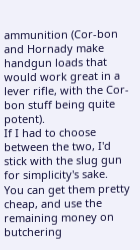ammunition (Cor-bon and Hornady make handgun loads that would work great in a lever rifle, with the Cor-bon stuff being quite potent).
If I had to choose between the two, I'd stick with the slug gun for simplicity's sake. You can get them pretty cheap, and use the remaining money on butchering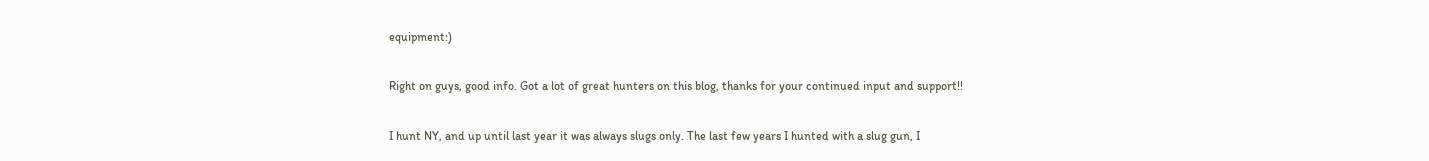equipment:)

Right on guys, good info. Got a lot of great hunters on this blog, thanks for your continued input and support!!

I hunt NY, and up until last year it was always slugs only. The last few years I hunted with a slug gun, I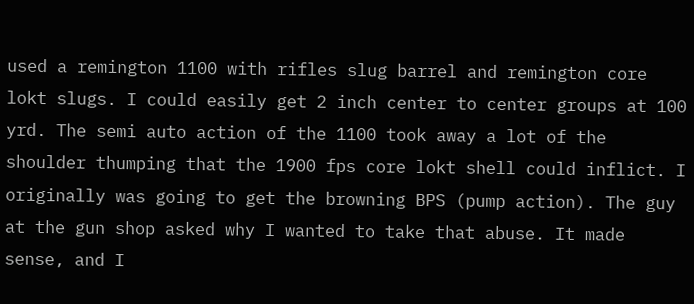used a remington 1100 with rifles slug barrel and remington core lokt slugs. I could easily get 2 inch center to center groups at 100 yrd. The semi auto action of the 1100 took away a lot of the shoulder thumping that the 1900 fps core lokt shell could inflict. I originally was going to get the browning BPS (pump action). The guy at the gun shop asked why I wanted to take that abuse. It made sense, and I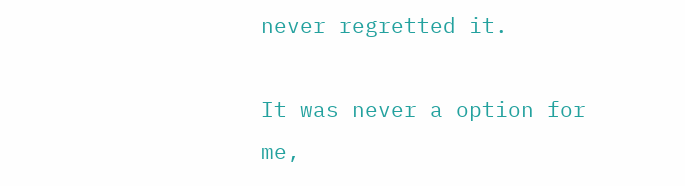never regretted it.

It was never a option for me,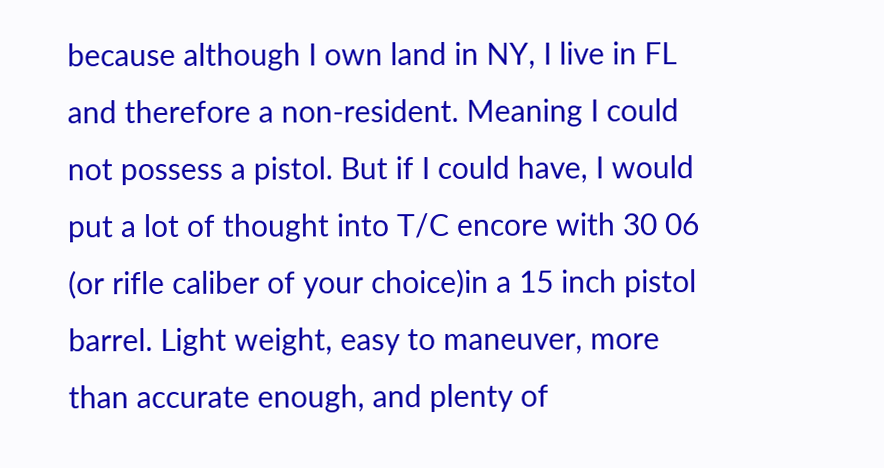because although I own land in NY, I live in FL and therefore a non-resident. Meaning I could not possess a pistol. But if I could have, I would put a lot of thought into T/C encore with 30 06 (or rifle caliber of your choice)in a 15 inch pistol barrel. Light weight, easy to maneuver, more than accurate enough, and plenty of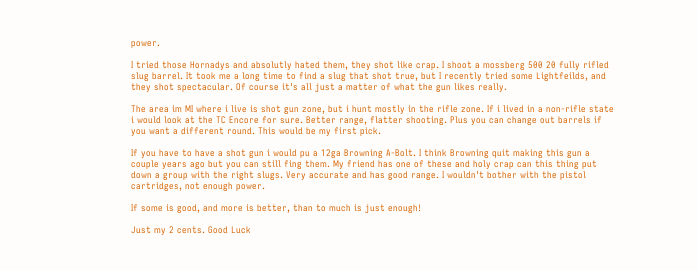power.

I tried those Hornadys and absolutly hated them, they shot like crap. I shoot a mossberg 500 20 fully rifled slug barrel. It took me a long time to find a slug that shot true, but I recently tried some Lightfeilds, and they shot spectacular. Of course it's all just a matter of what the gun likes really.

The area im MI where i live is shot gun zone, but i hunt mostly in the rifle zone. If i lived in a non-rifle state i would look at the TC Encore for sure. Better range, flatter shooting. Plus you can change out barrels if you want a different round. This would be my first pick.

If you have to have a shot gun i would pu a 12ga Browning A-Bolt. I think Browning quit making this gun a couple years ago but you can still fing them. My friend has one of these and holy crap can this thing put down a group with the right slugs. Very accurate and has good range. I wouldn't bother with the pistol cartridges, not enough power.

If some is good, and more is better, than to much is just enough!

Just my 2 cents. Good Luck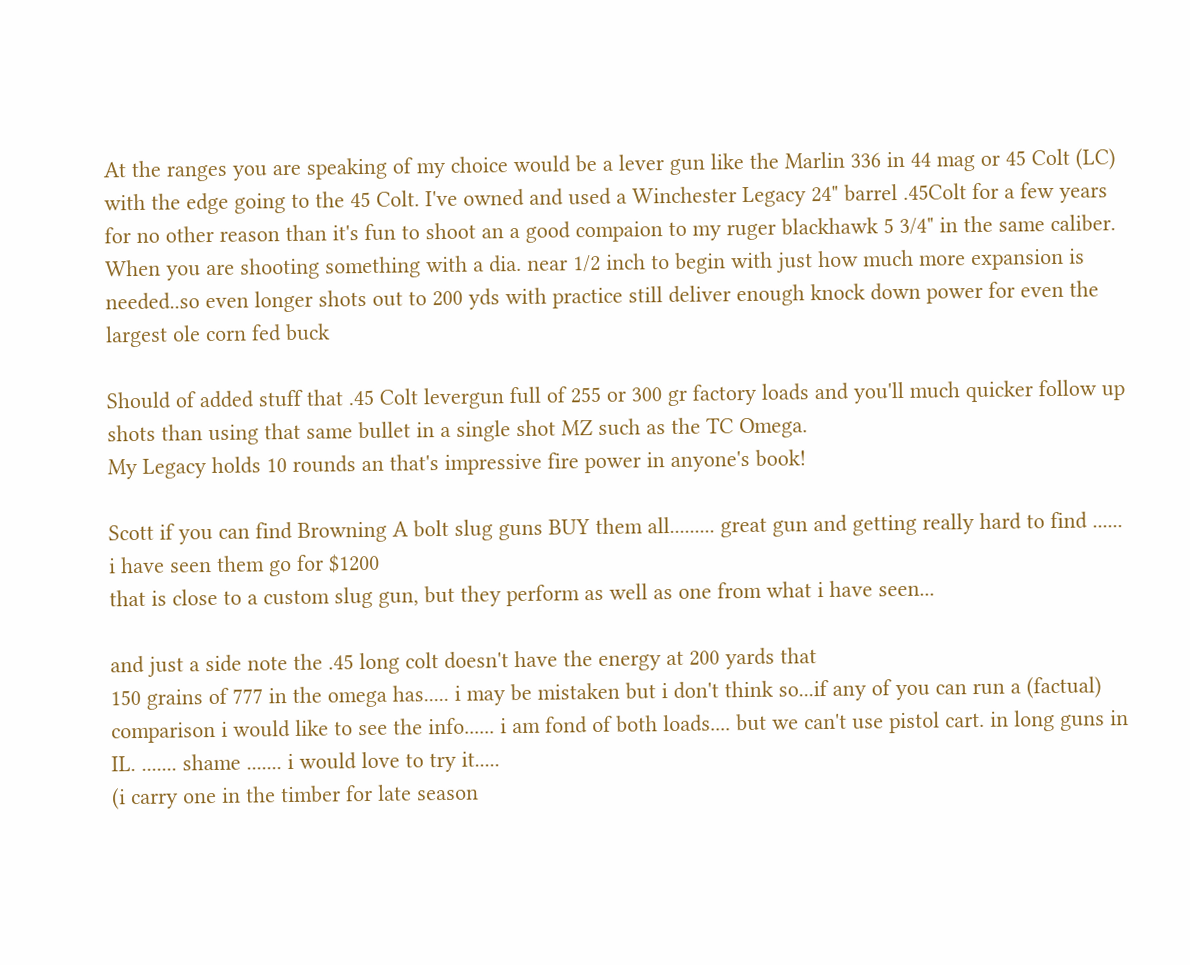At the ranges you are speaking of my choice would be a lever gun like the Marlin 336 in 44 mag or 45 Colt (LC) with the edge going to the 45 Colt. I've owned and used a Winchester Legacy 24" barrel .45Colt for a few years for no other reason than it's fun to shoot an a good compaion to my ruger blackhawk 5 3/4" in the same caliber.
When you are shooting something with a dia. near 1/2 inch to begin with just how much more expansion is needed..so even longer shots out to 200 yds with practice still deliver enough knock down power for even the largest ole corn fed buck

Should of added stuff that .45 Colt levergun full of 255 or 300 gr factory loads and you'll much quicker follow up shots than using that same bullet in a single shot MZ such as the TC Omega.
My Legacy holds 10 rounds an that's impressive fire power in anyone's book!

Scott if you can find Browning A bolt slug guns BUY them all......... great gun and getting really hard to find ......
i have seen them go for $1200
that is close to a custom slug gun, but they perform as well as one from what i have seen...

and just a side note the .45 long colt doesn't have the energy at 200 yards that
150 grains of 777 in the omega has..... i may be mistaken but i don't think so...if any of you can run a (factual) comparison i would like to see the info...... i am fond of both loads.... but we can't use pistol cart. in long guns in IL. ....... shame ....... i would love to try it.....
(i carry one in the timber for late season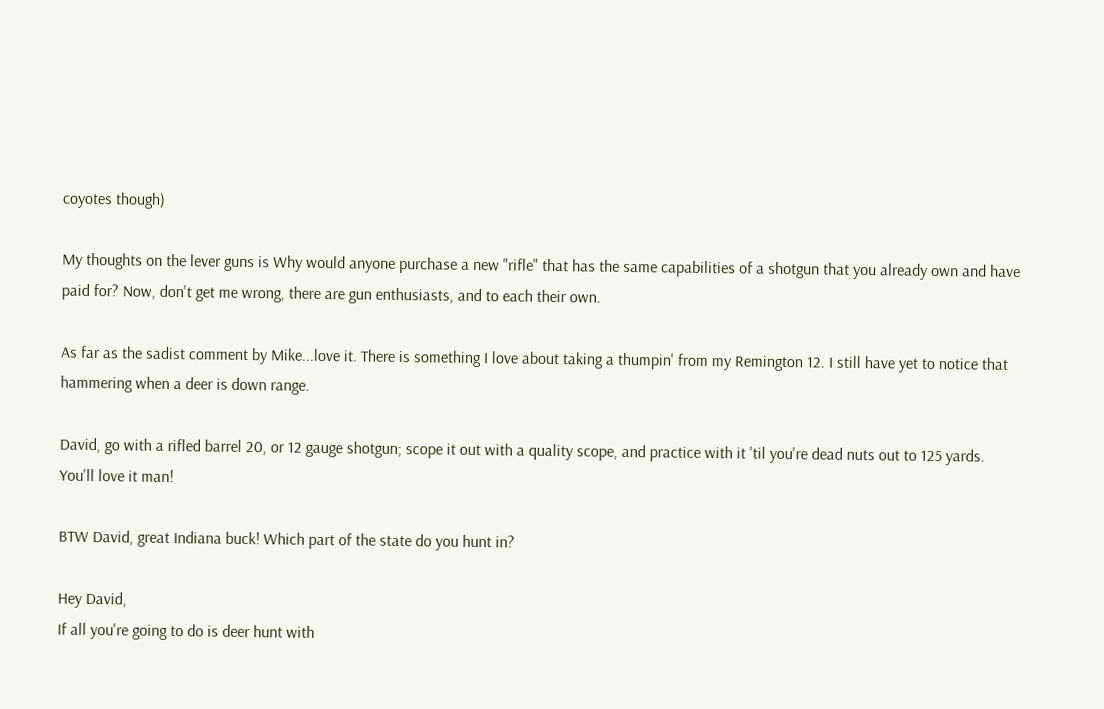coyotes though)

My thoughts on the lever guns is Why would anyone purchase a new "rifle" that has the same capabilities of a shotgun that you already own and have paid for? Now, don't get me wrong, there are gun enthusiasts, and to each their own.

As far as the sadist comment by Mike...love it. There is something I love about taking a thumpin' from my Remington 12. I still have yet to notice that hammering when a deer is down range.

David, go with a rifled barrel 20, or 12 gauge shotgun; scope it out with a quality scope, and practice with it 'til you're dead nuts out to 125 yards. You'll love it man!

BTW David, great Indiana buck! Which part of the state do you hunt in?

Hey David,
If all you're going to do is deer hunt with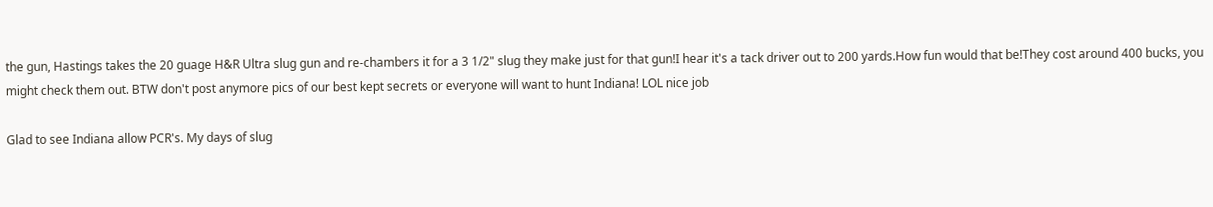the gun, Hastings takes the 20 guage H&R Ultra slug gun and re-chambers it for a 3 1/2" slug they make just for that gun!I hear it's a tack driver out to 200 yards.How fun would that be!They cost around 400 bucks, you might check them out. BTW don't post anymore pics of our best kept secrets or everyone will want to hunt Indiana! LOL nice job

Glad to see Indiana allow PCR's. My days of slug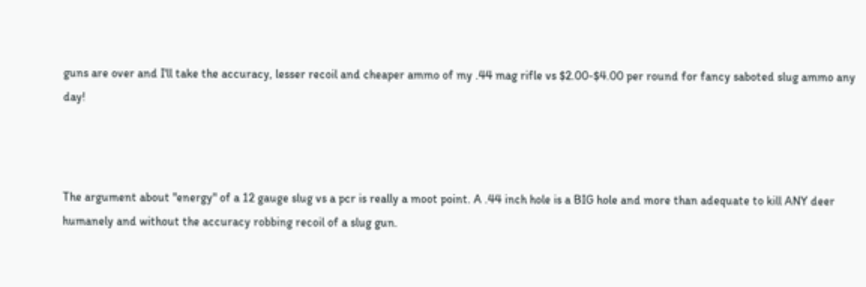guns are over and I'll take the accuracy, lesser recoil and cheaper ammo of my .44 mag rifle vs $2.00-$4.00 per round for fancy saboted slug ammo any day!



The argument about "energy" of a 12 gauge slug vs a pcr is really a moot point. A .44 inch hole is a BIG hole and more than adequate to kill ANY deer humanely and without the accuracy robbing recoil of a slug gun.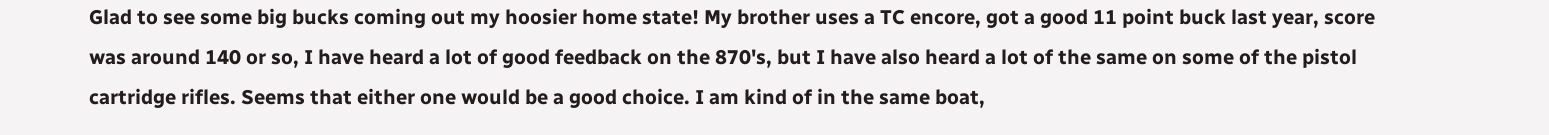Glad to see some big bucks coming out my hoosier home state! My brother uses a TC encore, got a good 11 point buck last year, score was around 140 or so, I have heard a lot of good feedback on the 870's, but I have also heard a lot of the same on some of the pistol cartridge rifles. Seems that either one would be a good choice. I am kind of in the same boat,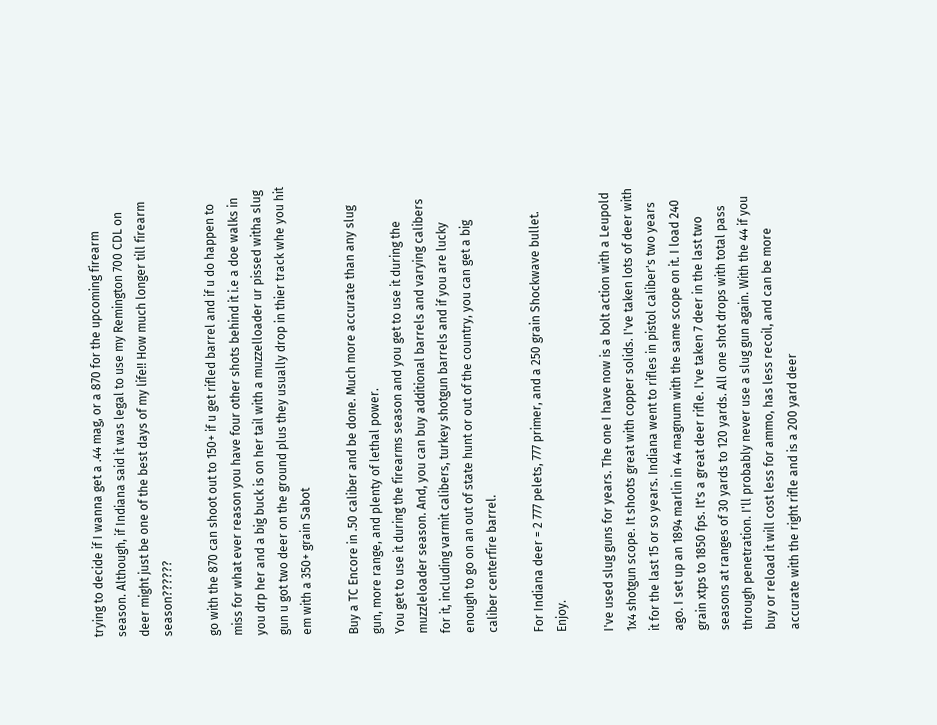trying to decide if I wanna get a .44 mag, or a 870 for the upcoming firearm season. Although, if Indiana said it was legal to use my Remington 700 CDL on deer might just be one of the best days of my life!! How much longer till firearm season??????

go with the 870 can shoot out to 150+ if u get rifled barrel and if u do happen to miss for what ever reason you have four other shots behind it i.e a doe walks in you drp her and a big buck is on her tail with a muzzelloader ur pissed witha slug gun u got two deer on the ground plus they usually drop in thier track whe you hit em with a 350+ grain Sabot

Buy a TC Encore in .50 caliber and be done. Much more accurate than any slug gun, more range, and plenty of lethal power.
You get to use it during the firearms season and you get to use it during the muzzleloader season. And, you can buy additional barrels and varying calibers for it, including varmit calibers, turkey shotgun barrels and if you are lucky enough to go on an out of state hunt or out of the country, you can get a big caliber centerfire barrel.

For Indiana deer = 2 777 pelets, 777 primer, and a 250 grain Shockwave bullet. Enjoy.

I've used slug guns for years. The one I have now is a bolt action with a Leupold 1x4 shotgun scope. It shoots great with copper solids. I've taken lots of deer with it for the last 15 or so years. Indiana went to rifles in pistol caliber's two years ago. I set up an 1894 marlin in 44 magnum with the same scope on it. I load 240 grain xtps to 1850 fps. It's a great deer rifle. I've taken 7 deer in the last two seasons at ranges of 30 yards to 120 yards. All one shot drops with total pass through penetration. I'll probably never use a slug gun again. With the 44 if you buy or reload it will cost less for ammo, has less recoil, and can be more accurate with the right rifle and is a 200 yard deer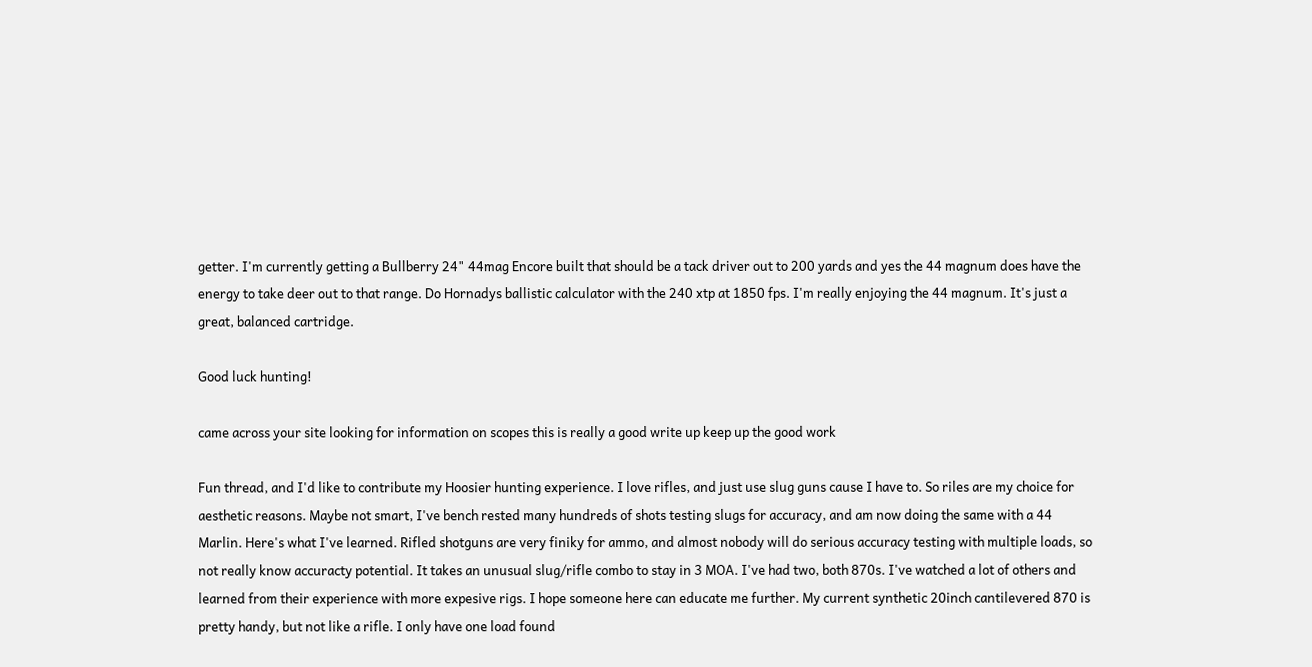getter. I'm currently getting a Bullberry 24" 44mag Encore built that should be a tack driver out to 200 yards and yes the 44 magnum does have the energy to take deer out to that range. Do Hornadys ballistic calculator with the 240 xtp at 1850 fps. I'm really enjoying the 44 magnum. It's just a great, balanced cartridge.

Good luck hunting!

came across your site looking for information on scopes this is really a good write up keep up the good work

Fun thread, and I'd like to contribute my Hoosier hunting experience. I love rifles, and just use slug guns cause I have to. So riles are my choice for aesthetic reasons. Maybe not smart, I've bench rested many hundreds of shots testing slugs for accuracy, and am now doing the same with a 44 Marlin. Here's what I've learned. Rifled shotguns are very finiky for ammo, and almost nobody will do serious accuracy testing with multiple loads, so not really know accuracty potential. It takes an unusual slug/rifle combo to stay in 3 MOA. I've had two, both 870s. I've watched a lot of others and learned from their experience with more expesive rigs. I hope someone here can educate me further. My current synthetic 20inch cantilevered 870 is pretty handy, but not like a rifle. I only have one load found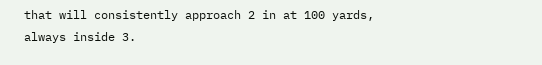that will consistently approach 2 in at 100 yards, always inside 3.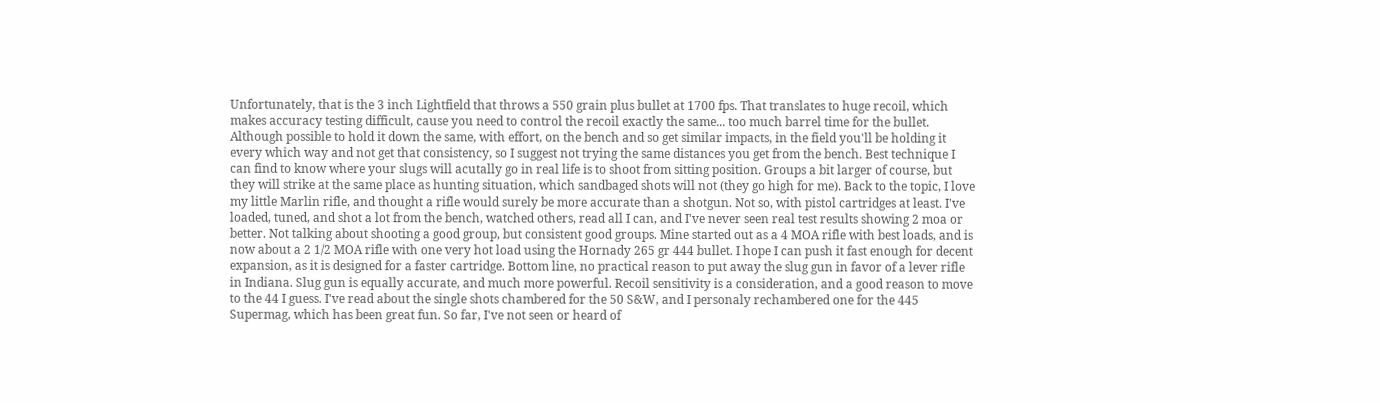Unfortunately, that is the 3 inch Lightfield that throws a 550 grain plus bullet at 1700 fps. That translates to huge recoil, which makes accuracy testing difficult, cause you need to control the recoil exactly the same... too much barrel time for the bullet. Although possible to hold it down the same, with effort, on the bench and so get similar impacts, in the field you'll be holding it every which way and not get that consistency, so I suggest not trying the same distances you get from the bench. Best technique I can find to know where your slugs will acutally go in real life is to shoot from sitting position. Groups a bit larger of course, but they will strike at the same place as hunting situation, which sandbaged shots will not (they go high for me). Back to the topic, I love my little Marlin rifle, and thought a rifle would surely be more accurate than a shotgun. Not so, with pistol cartridges at least. I've loaded, tuned, and shot a lot from the bench, watched others, read all I can, and I've never seen real test results showing 2 moa or better. Not talking about shooting a good group, but consistent good groups. Mine started out as a 4 MOA rifle with best loads, and is now about a 2 1/2 MOA rifle with one very hot load using the Hornady 265 gr 444 bullet. I hope I can push it fast enough for decent expansion, as it is designed for a faster cartridge. Bottom line, no practical reason to put away the slug gun in favor of a lever rifle in Indiana. Slug gun is equally accurate, and much more powerful. Recoil sensitivity is a consideration, and a good reason to move to the 44 I guess. I've read about the single shots chambered for the 50 S&W, and I personaly rechambered one for the 445 Supermag, which has been great fun. So far, I've not seen or heard of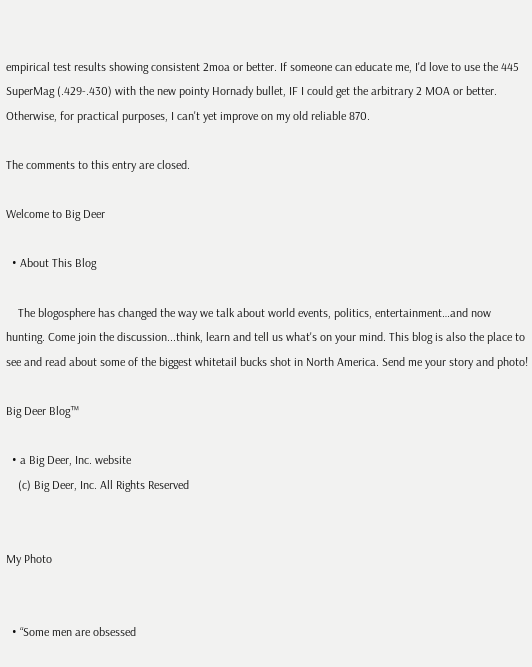empirical test results showing consistent 2moa or better. If someone can educate me, I'd love to use the 445 SuperMag (.429-.430) with the new pointy Hornady bullet, IF I could get the arbitrary 2 MOA or better. Otherwise, for practical purposes, I can't yet improve on my old reliable 870.

The comments to this entry are closed.

Welcome to Big Deer

  • About This Blog

    The blogosphere has changed the way we talk about world events, politics, entertainment…and now hunting. Come join the discussion...think, learn and tell us what's on your mind. This blog is also the place to see and read about some of the biggest whitetail bucks shot in North America. Send me your story and photo!

Big Deer Blog™

  • a Big Deer, Inc. website
    (c) Big Deer, Inc. All Rights Reserved


My Photo


  • “Some men are obsessed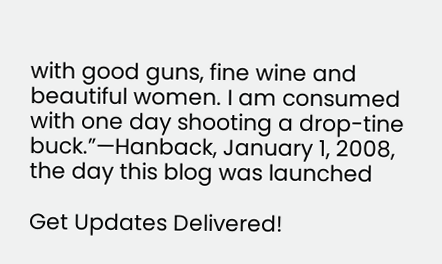with good guns, fine wine and beautiful women. I am consumed with one day shooting a drop-tine buck.”—Hanback, January 1, 2008, the day this blog was launched

Get Updates Delivered!